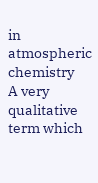in atmospheric chemistry
A very qualitative term which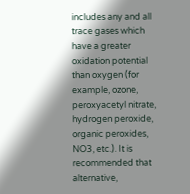includes any and all trace gases which have a greater oxidation potential than oxygen (for example, ozone, peroxyacetyl nitrate, hydrogen peroxide, organic peroxides, NO3, etc.). It is recommended that alternative,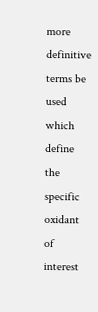more definitive terms be used which define the specific oxidant of interest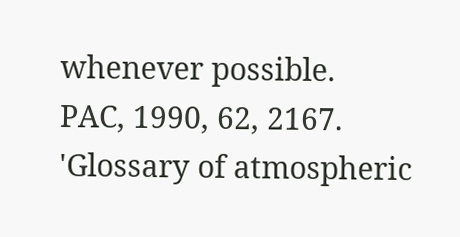whenever possible.
PAC, 1990, 62, 2167. 'Glossary of atmospheric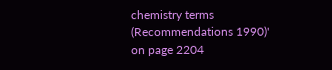chemistry terms (Recommendations 1990)' on page 2204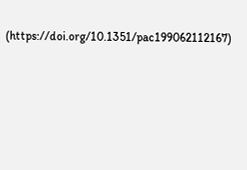(https://doi.org/10.1351/pac199062112167)